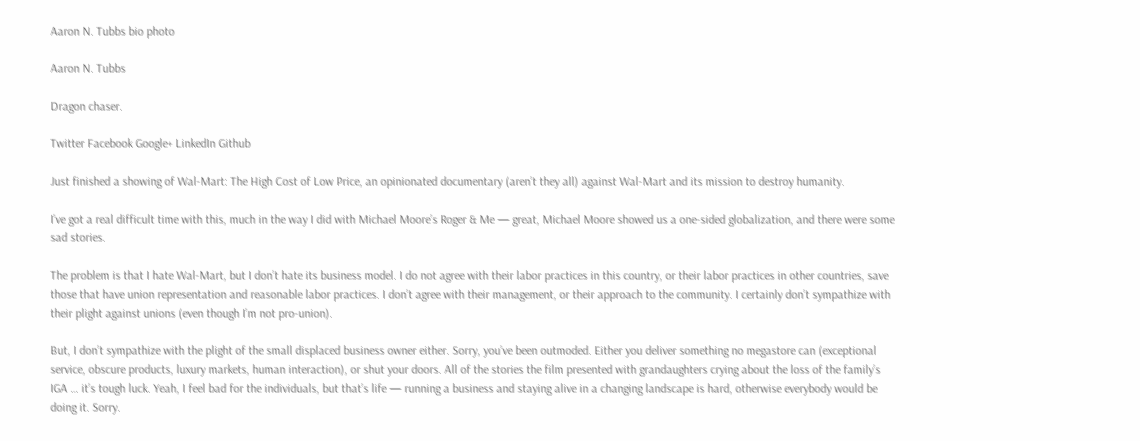Aaron N. Tubbs bio photo

Aaron N. Tubbs

Dragon chaser.

Twitter Facebook Google+ LinkedIn Github

Just finished a showing of Wal-Mart: The High Cost of Low Price, an opinionated documentary (aren’t they all) against Wal-Mart and its mission to destroy humanity.

I’ve got a real difficult time with this, much in the way I did with Michael Moore’s Roger & Me — great, Michael Moore showed us a one-sided globalization, and there were some sad stories.

The problem is that I hate Wal-Mart, but I don’t hate its business model. I do not agree with their labor practices in this country, or their labor practices in other countries, save those that have union representation and reasonable labor practices. I don’t agree with their management, or their approach to the community. I certainly don’t sympathize with their plight against unions (even though I’m not pro-union).

But, I don’t sympathize with the plight of the small displaced business owner either. Sorry, you’ve been outmoded. Either you deliver something no megastore can (exceptional service, obscure products, luxury markets, human interaction), or shut your doors. All of the stories the film presented with grandaughters crying about the loss of the family’s IGA … it’s tough luck. Yeah, I feel bad for the individuals, but that’s life — running a business and staying alive in a changing landscape is hard, otherwise everybody would be doing it. Sorry.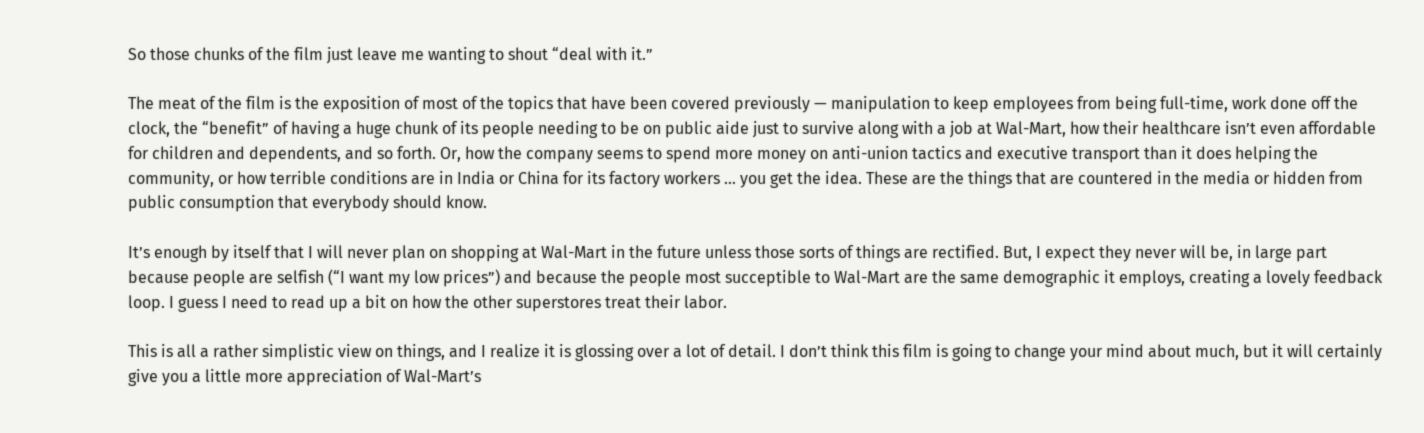So those chunks of the film just leave me wanting to shout “deal with it.”

The meat of the film is the exposition of most of the topics that have been covered previously — manipulation to keep employees from being full-time, work done off the clock, the “benefit” of having a huge chunk of its people needing to be on public aide just to survive along with a job at Wal-Mart, how their healthcare isn’t even affordable for children and dependents, and so forth. Or, how the company seems to spend more money on anti-union tactics and executive transport than it does helping the community, or how terrible conditions are in India or China for its factory workers … you get the idea. These are the things that are countered in the media or hidden from public consumption that everybody should know.

It’s enough by itself that I will never plan on shopping at Wal-Mart in the future unless those sorts of things are rectified. But, I expect they never will be, in large part because people are selfish (“I want my low prices”) and because the people most succeptible to Wal-Mart are the same demographic it employs, creating a lovely feedback loop. I guess I need to read up a bit on how the other superstores treat their labor.

This is all a rather simplistic view on things, and I realize it is glossing over a lot of detail. I don’t think this film is going to change your mind about much, but it will certainly give you a little more appreciation of Wal-Mart’s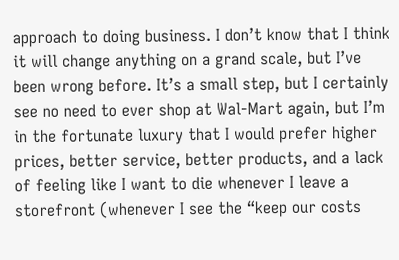approach to doing business. I don’t know that I think it will change anything on a grand scale, but I’ve been wrong before. It’s a small step, but I certainly see no need to ever shop at Wal-Mart again, but I’m in the fortunate luxury that I would prefer higher prices, better service, better products, and a lack of feeling like I want to die whenever I leave a storefront (whenever I see the “keep our costs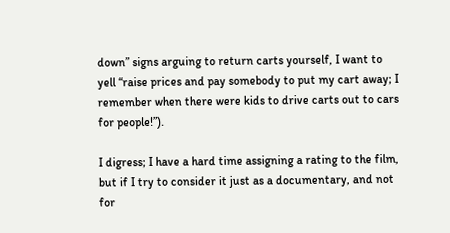down” signs arguing to return carts yourself, I want to yell “raise prices and pay somebody to put my cart away; I remember when there were kids to drive carts out to cars for people!”).

I digress; I have a hard time assigning a rating to the film, but if I try to consider it just as a documentary, and not for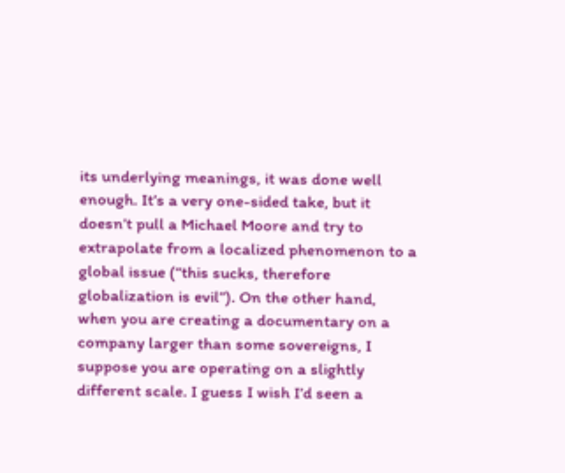its underlying meanings, it was done well enough. It’s a very one-sided take, but it doesn’t pull a Michael Moore and try to extrapolate from a localized phenomenon to a global issue (“this sucks, therefore globalization is evil”). On the other hand, when you are creating a documentary on a company larger than some sovereigns, I suppose you are operating on a slightly different scale. I guess I wish I’d seen a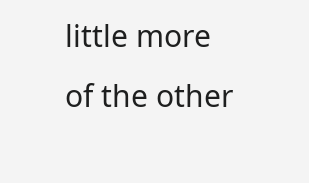little more of the other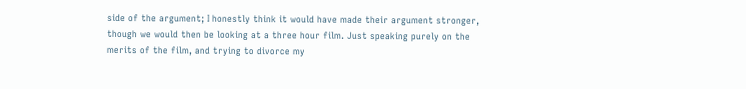side of the argument; I honestly think it would have made their argument stronger, though we would then be looking at a three hour film. Just speaking purely on the merits of the film, and trying to divorce my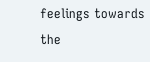feelings towards the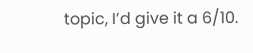topic, I’d give it a 6/10.